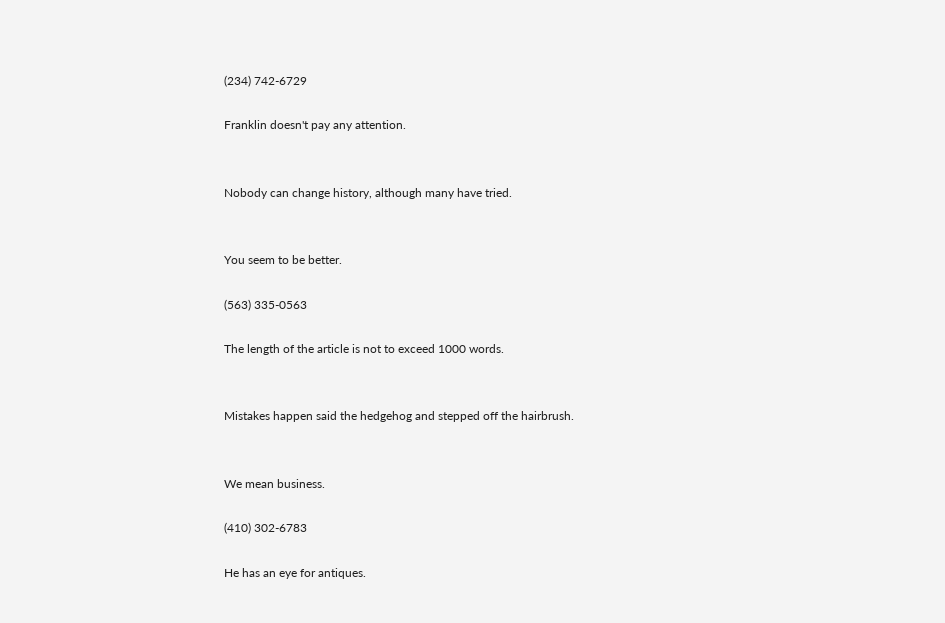(234) 742-6729

Franklin doesn't pay any attention.


Nobody can change history, although many have tried.


You seem to be better.

(563) 335-0563

The length of the article is not to exceed 1000 words.


Mistakes happen said the hedgehog and stepped off the hairbrush.


We mean business.

(410) 302-6783

He has an eye for antiques.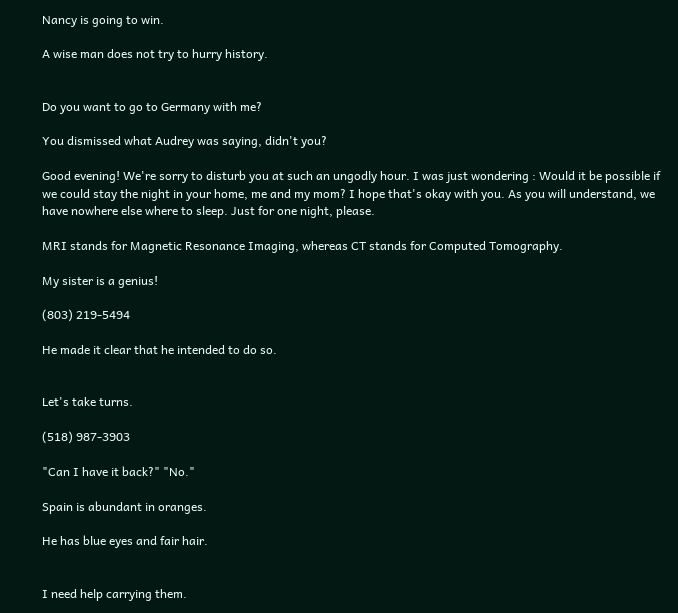Nancy is going to win.

A wise man does not try to hurry history.


Do you want to go to Germany with me?

You dismissed what Audrey was saying, didn't you?

Good evening! We're sorry to disturb you at such an ungodly hour. I was just wondering : Would it be possible if we could stay the night in your home, me and my mom? I hope that's okay with you. As you will understand, we have nowhere else where to sleep. Just for one night, please.

MRI stands for Magnetic Resonance Imaging, whereas CT stands for Computed Tomography.

My sister is a genius!

(803) 219-5494

He made it clear that he intended to do so.


Let's take turns.

(518) 987-3903

"Can I have it back?" "No."

Spain is abundant in oranges.

He has blue eyes and fair hair.


I need help carrying them.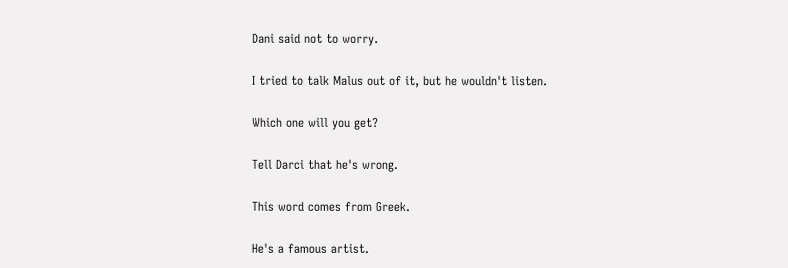Dani said not to worry.

I tried to talk Malus out of it, but he wouldn't listen.

Which one will you get?

Tell Darci that he's wrong.

This word comes from Greek.

He's a famous artist.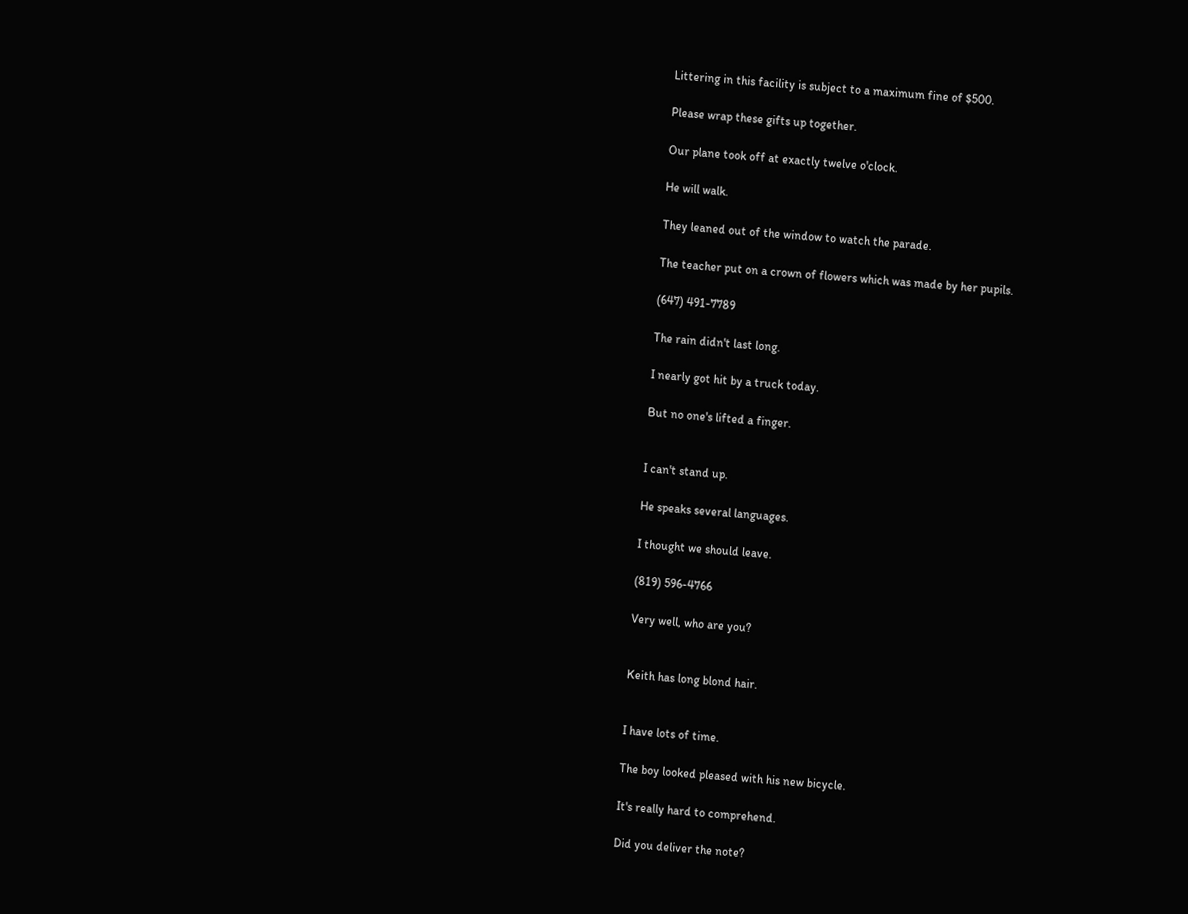Littering in this facility is subject to a maximum fine of $500.

Please wrap these gifts up together.

Our plane took off at exactly twelve o'clock.

He will walk.

They leaned out of the window to watch the parade.

The teacher put on a crown of flowers which was made by her pupils.

(647) 491-7789

The rain didn't last long.

I nearly got hit by a truck today.

But no one's lifted a finger.


I can't stand up.

He speaks several languages.

I thought we should leave.

(819) 596-4766

Very well, who are you?


Keith has long blond hair.


I have lots of time.

The boy looked pleased with his new bicycle.

It's really hard to comprehend.

Did you deliver the note?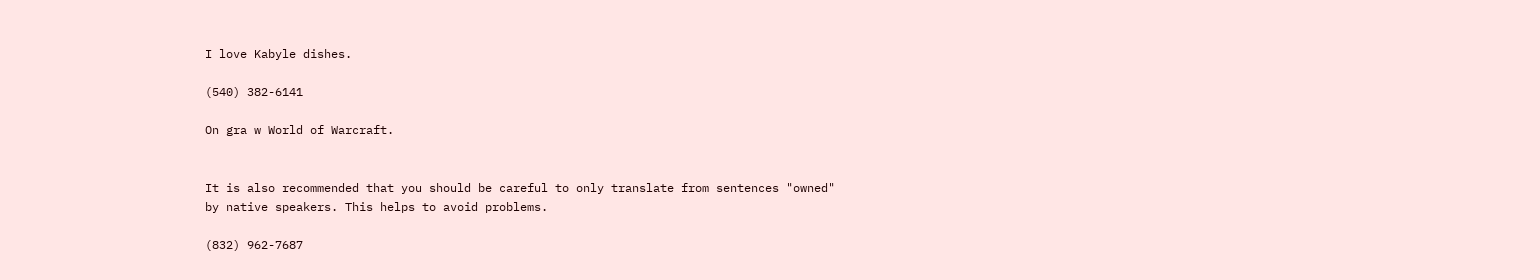I love Kabyle dishes.

(540) 382-6141

On gra w World of Warcraft.


It is also recommended that you should be careful to only translate from sentences "owned" by native speakers. This helps to avoid problems.

(832) 962-7687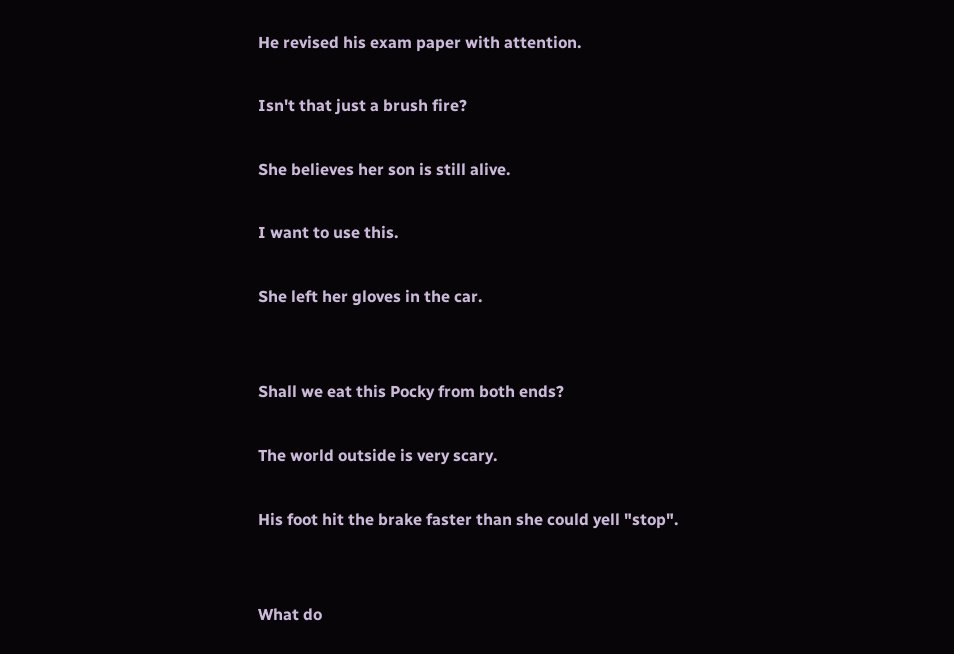He revised his exam paper with attention.

Isn't that just a brush fire?

She believes her son is still alive.

I want to use this.

She left her gloves in the car.


Shall we eat this Pocky from both ends?

The world outside is very scary.

His foot hit the brake faster than she could yell "stop".


What do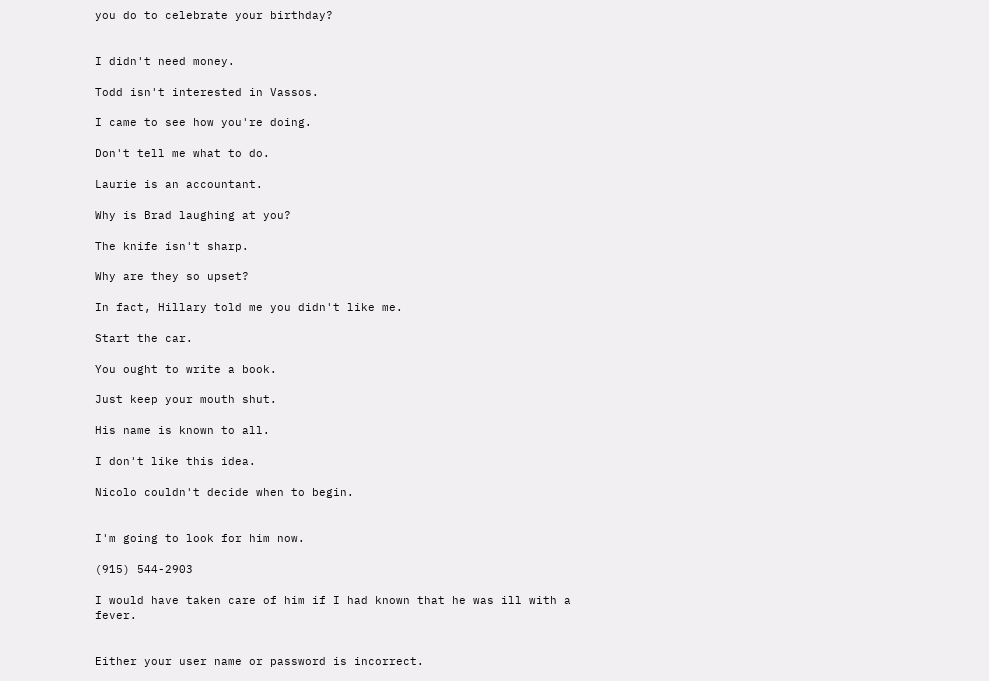you do to celebrate your birthday?


I didn't need money.

Todd isn't interested in Vassos.

I came to see how you're doing.

Don't tell me what to do.

Laurie is an accountant.

Why is Brad laughing at you?

The knife isn't sharp.

Why are they so upset?

In fact, Hillary told me you didn't like me.

Start the car.

You ought to write a book.

Just keep your mouth shut.

His name is known to all.

I don't like this idea.

Nicolo couldn't decide when to begin.


I'm going to look for him now.

(915) 544-2903

I would have taken care of him if I had known that he was ill with a fever.


Either your user name or password is incorrect.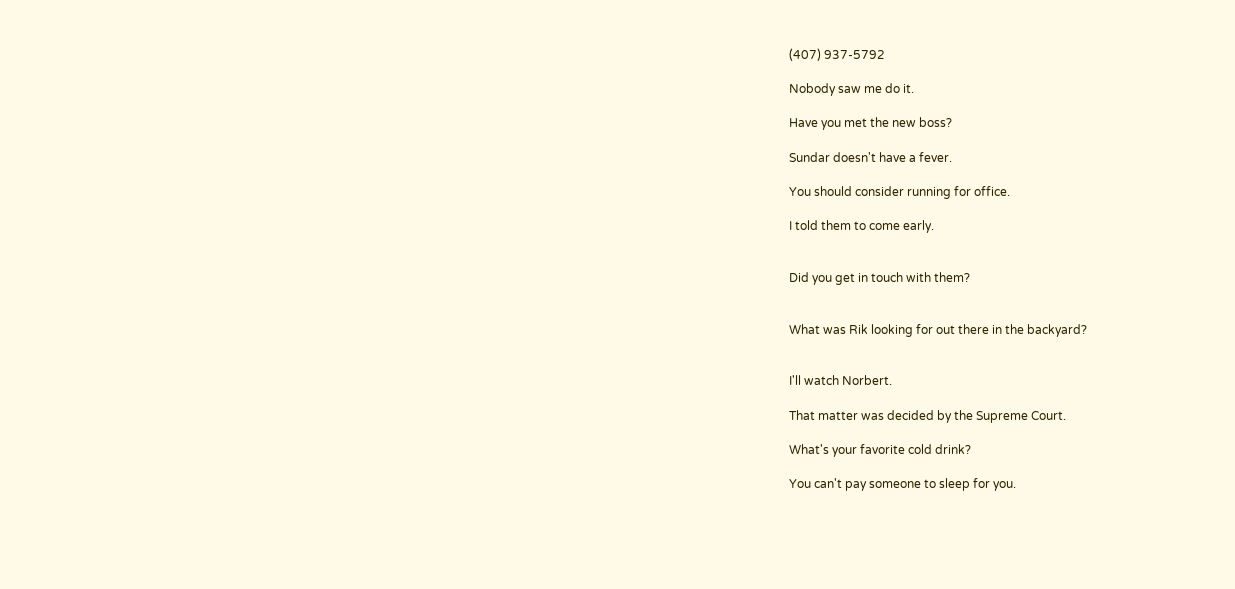(407) 937-5792

Nobody saw me do it.

Have you met the new boss?

Sundar doesn't have a fever.

You should consider running for office.

I told them to come early.


Did you get in touch with them?


What was Rik looking for out there in the backyard?


I'll watch Norbert.

That matter was decided by the Supreme Court.

What's your favorite cold drink?

You can't pay someone to sleep for you.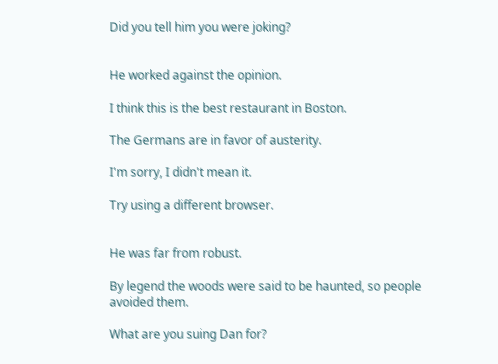Did you tell him you were joking?


He worked against the opinion.

I think this is the best restaurant in Boston.

The Germans are in favor of austerity.

I'm sorry, I didn't mean it.

Try using a different browser.


He was far from robust.

By legend the woods were said to be haunted, so people avoided them.

What are you suing Dan for?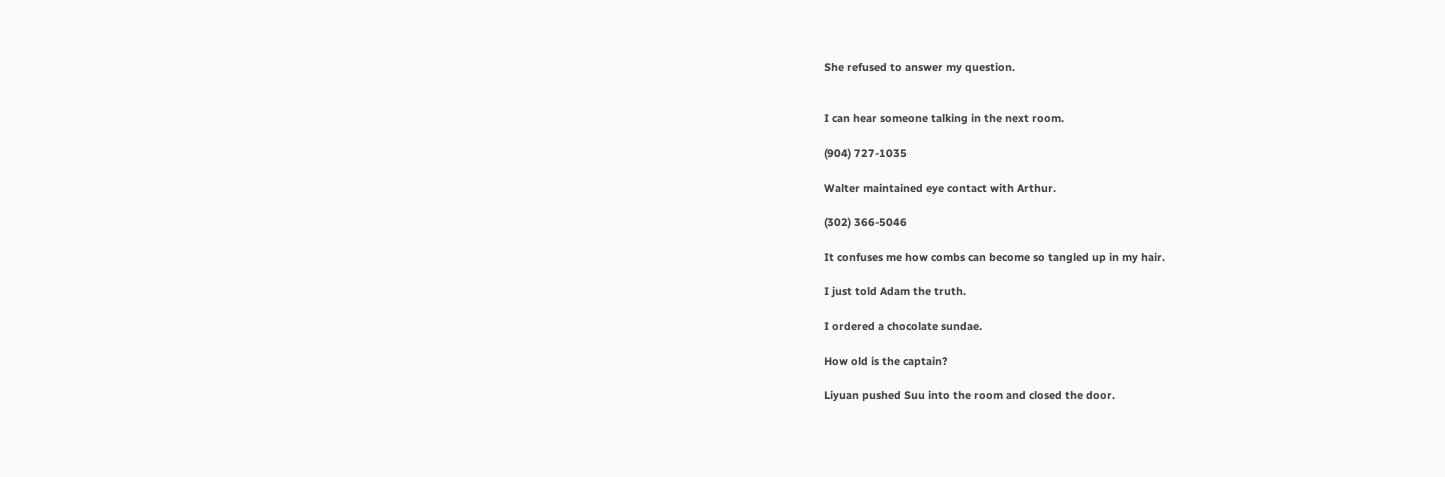She refused to answer my question.


I can hear someone talking in the next room.

(904) 727-1035

Walter maintained eye contact with Arthur.

(302) 366-5046

It confuses me how combs can become so tangled up in my hair.

I just told Adam the truth.

I ordered a chocolate sundae.

How old is the captain?

Liyuan pushed Suu into the room and closed the door.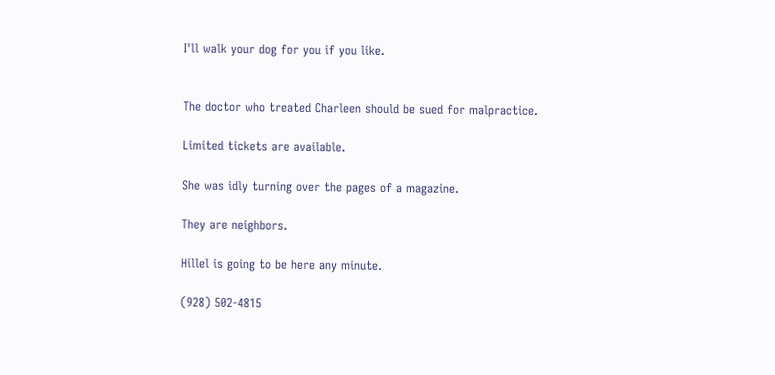I'll walk your dog for you if you like.


The doctor who treated Charleen should be sued for malpractice.

Limited tickets are available.

She was idly turning over the pages of a magazine.

They are neighbors.

Hillel is going to be here any minute.

(928) 502-4815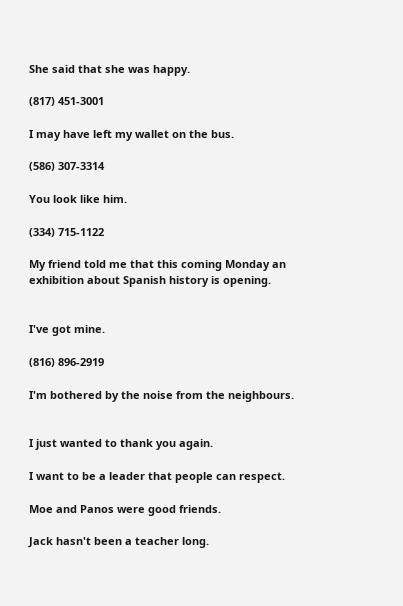She said that she was happy.

(817) 451-3001

I may have left my wallet on the bus.

(586) 307-3314

You look like him.

(334) 715-1122

My friend told me that this coming Monday an exhibition about Spanish history is opening.


I've got mine.

(816) 896-2919

I'm bothered by the noise from the neighbours.


I just wanted to thank you again.

I want to be a leader that people can respect.

Moe and Panos were good friends.

Jack hasn't been a teacher long.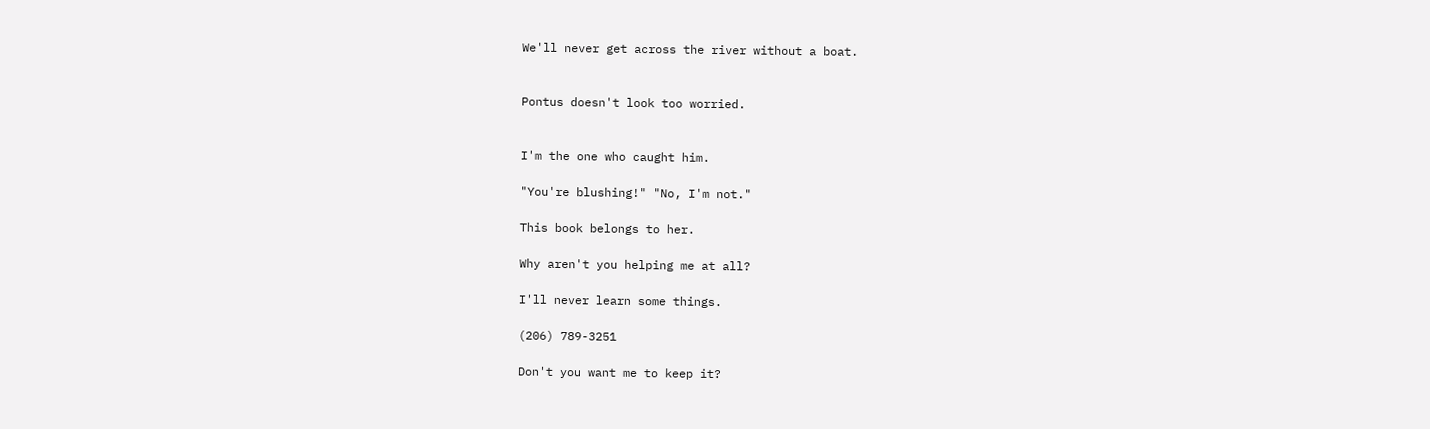We'll never get across the river without a boat.


Pontus doesn't look too worried.


I'm the one who caught him.

"You're blushing!" "No, I'm not."

This book belongs to her.

Why aren't you helping me at all?

I'll never learn some things.

(206) 789-3251

Don't you want me to keep it?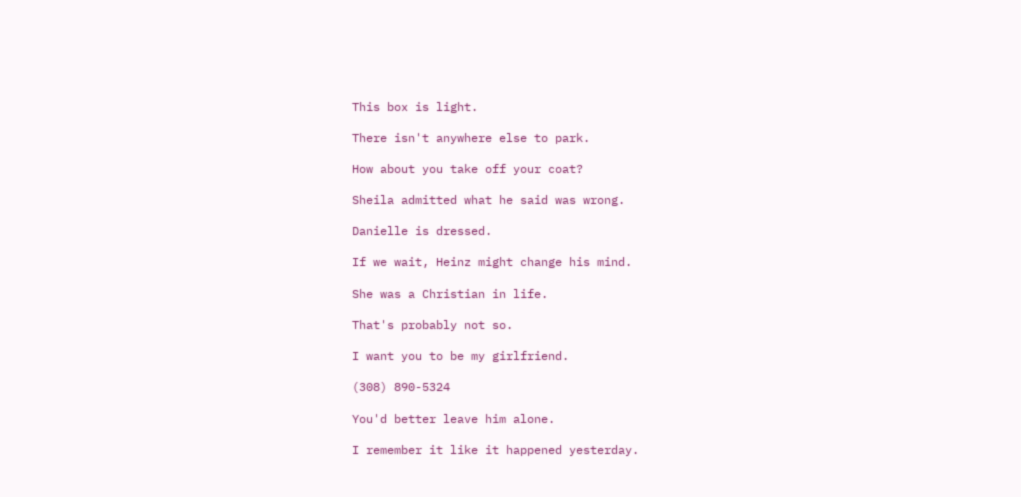This box is light.

There isn't anywhere else to park.

How about you take off your coat?

Sheila admitted what he said was wrong.

Danielle is dressed.

If we wait, Heinz might change his mind.

She was a Christian in life.

That's probably not so.

I want you to be my girlfriend.

(308) 890-5324

You'd better leave him alone.

I remember it like it happened yesterday.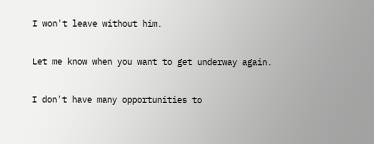I won't leave without him.

Let me know when you want to get underway again.

I don't have many opportunities to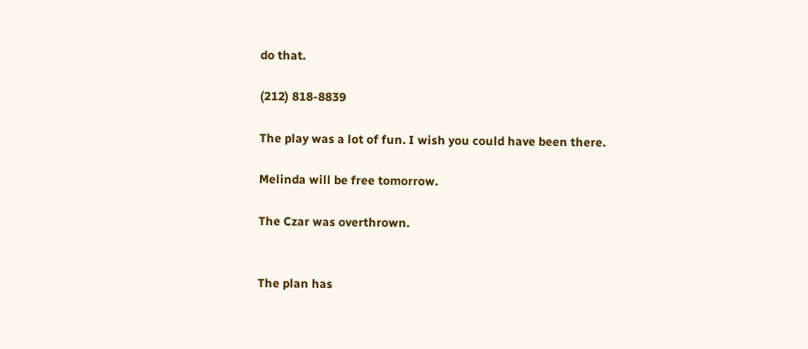do that.

(212) 818-8839

The play was a lot of fun. I wish you could have been there.

Melinda will be free tomorrow.

The Czar was overthrown.


The plan has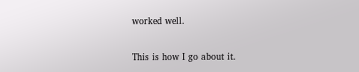worked well.

This is how I go about it.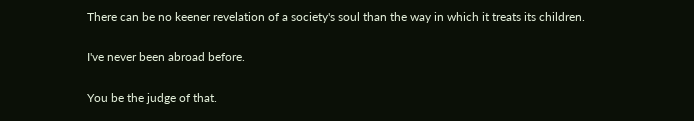There can be no keener revelation of a society's soul than the way in which it treats its children.

I've never been abroad before.

You be the judge of that.